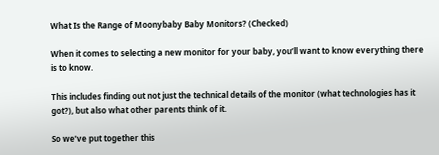What Is the Range of Moonybaby Baby Monitors? (Checked)

When it comes to selecting a new monitor for your baby, you’ll want to know everything there is to know.

This includes finding out not just the technical details of the monitor (what technologies has it got?), but also what other parents think of it.

So we’ve put together this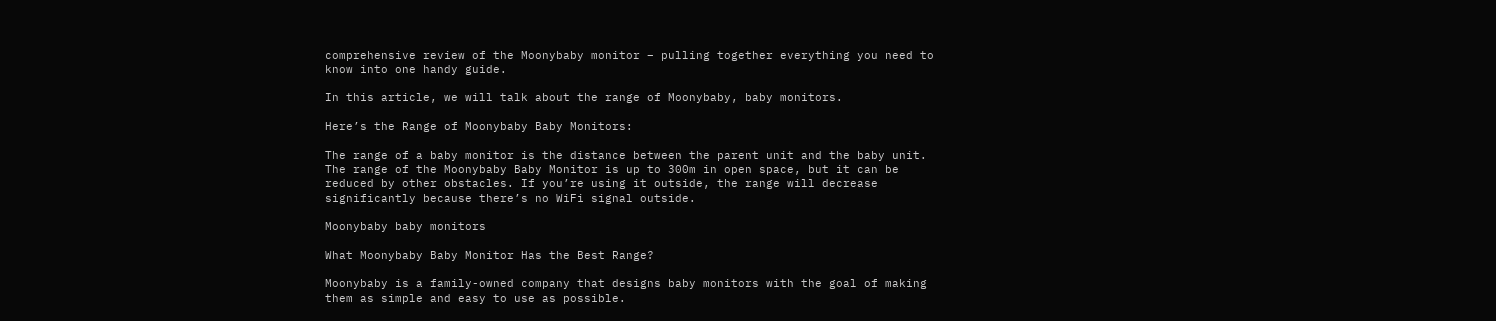comprehensive review of the Moonybaby monitor – pulling together everything you need to know into one handy guide.

In this article, we will talk about the range of Moonybaby, baby monitors.

Here’s the Range of Moonybaby Baby Monitors:

The range of a baby monitor is the distance between the parent unit and the baby unit. The range of the Moonybaby Baby Monitor is up to 300m in open space, but it can be reduced by other obstacles. If you’re using it outside, the range will decrease significantly because there’s no WiFi signal outside.

Moonybaby baby monitors

What Moonybaby Baby Monitor Has the Best Range?

Moonybaby is a family-owned company that designs baby monitors with the goal of making them as simple and easy to use as possible.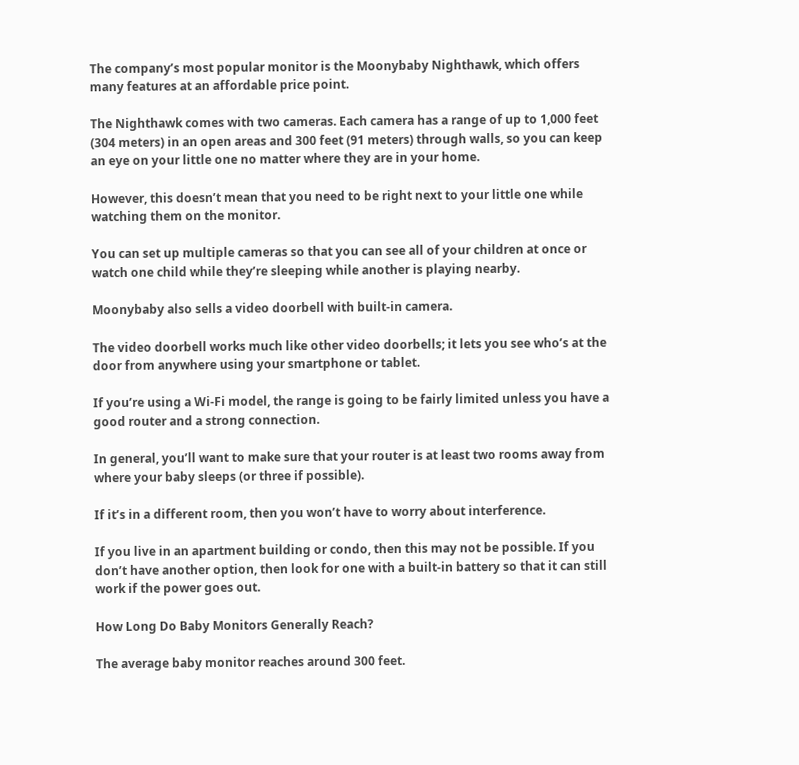The company’s most popular monitor is the Moonybaby Nighthawk, which offers many features at an affordable price point.

The Nighthawk comes with two cameras. Each camera has a range of up to 1,000 feet (304 meters) in an open areas and 300 feet (91 meters) through walls, so you can keep an eye on your little one no matter where they are in your home.

However, this doesn’t mean that you need to be right next to your little one while watching them on the monitor.

You can set up multiple cameras so that you can see all of your children at once or watch one child while they’re sleeping while another is playing nearby.

Moonybaby also sells a video doorbell with built-in camera.

The video doorbell works much like other video doorbells; it lets you see who’s at the door from anywhere using your smartphone or tablet.

If you’re using a Wi-Fi model, the range is going to be fairly limited unless you have a good router and a strong connection.

In general, you’ll want to make sure that your router is at least two rooms away from where your baby sleeps (or three if possible).

If it’s in a different room, then you won’t have to worry about interference.

If you live in an apartment building or condo, then this may not be possible. If you don’t have another option, then look for one with a built-in battery so that it can still work if the power goes out.

How Long Do Baby Monitors Generally Reach?

The average baby monitor reaches around 300 feet.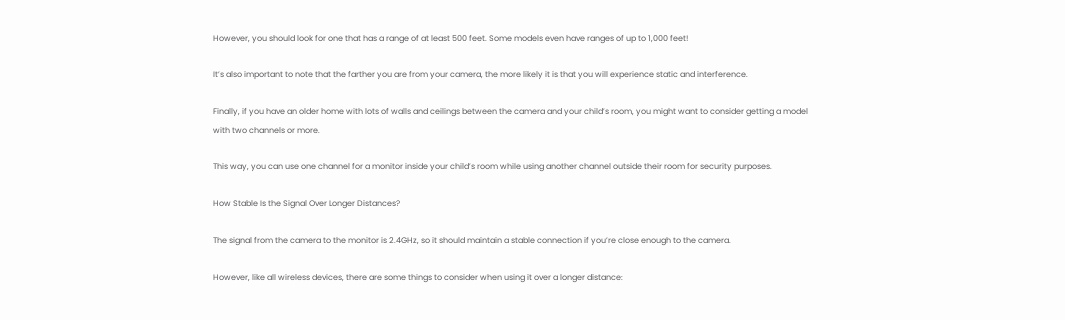However, you should look for one that has a range of at least 500 feet. Some models even have ranges of up to 1,000 feet!

It’s also important to note that the farther you are from your camera, the more likely it is that you will experience static and interference.

Finally, if you have an older home with lots of walls and ceilings between the camera and your child’s room, you might want to consider getting a model with two channels or more.

This way, you can use one channel for a monitor inside your child’s room while using another channel outside their room for security purposes.

How Stable Is the Signal Over Longer Distances?

The signal from the camera to the monitor is 2.4GHz, so it should maintain a stable connection if you’re close enough to the camera.

However, like all wireless devices, there are some things to consider when using it over a longer distance: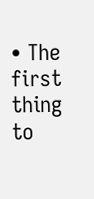• The first thing to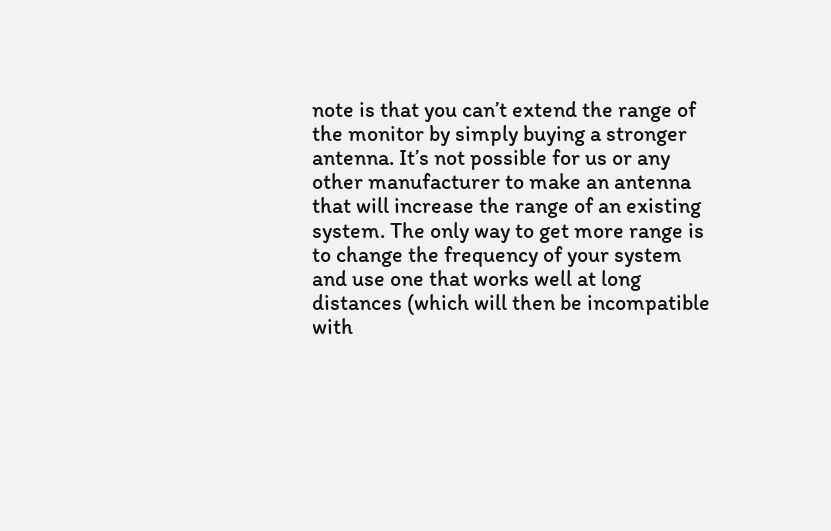note is that you can’t extend the range of the monitor by simply buying a stronger antenna. It’s not possible for us or any other manufacturer to make an antenna that will increase the range of an existing system. The only way to get more range is to change the frequency of your system and use one that works well at long distances (which will then be incompatible with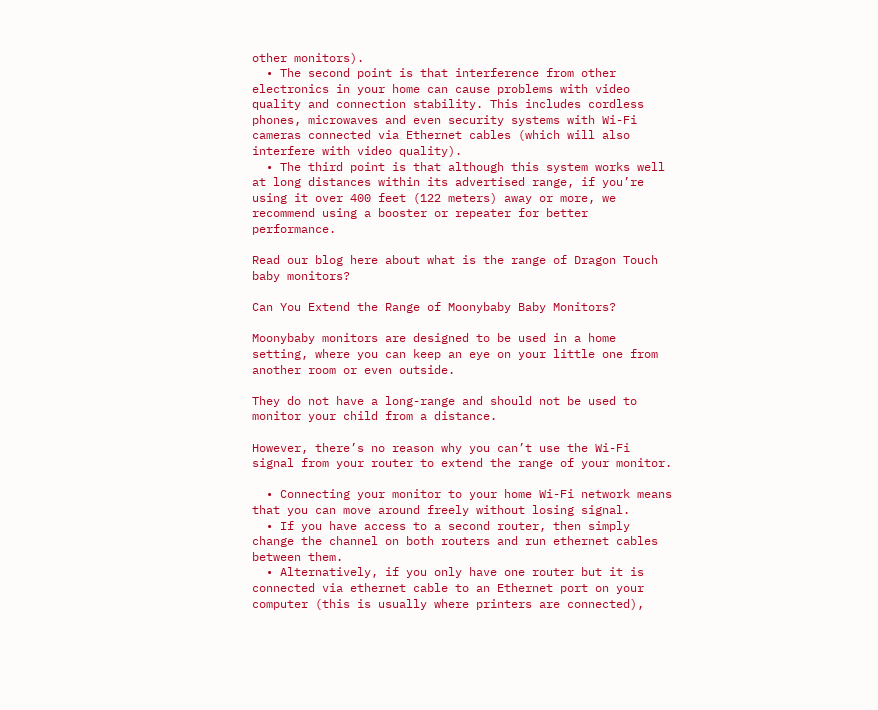other monitors).
  • The second point is that interference from other electronics in your home can cause problems with video quality and connection stability. This includes cordless phones, microwaves and even security systems with Wi-Fi cameras connected via Ethernet cables (which will also interfere with video quality).
  • The third point is that although this system works well at long distances within its advertised range, if you’re using it over 400 feet (122 meters) away or more, we recommend using a booster or repeater for better performance.

Read our blog here about what is the range of Dragon Touch baby monitors?

Can You Extend the Range of Moonybaby Baby Monitors?

Moonybaby monitors are designed to be used in a home setting, where you can keep an eye on your little one from another room or even outside.

They do not have a long-range and should not be used to monitor your child from a distance.

However, there’s no reason why you can’t use the Wi-Fi signal from your router to extend the range of your monitor.

  • Connecting your monitor to your home Wi-Fi network means that you can move around freely without losing signal.
  • If you have access to a second router, then simply change the channel on both routers and run ethernet cables between them.
  • Alternatively, if you only have one router but it is connected via ethernet cable to an Ethernet port on your computer (this is usually where printers are connected),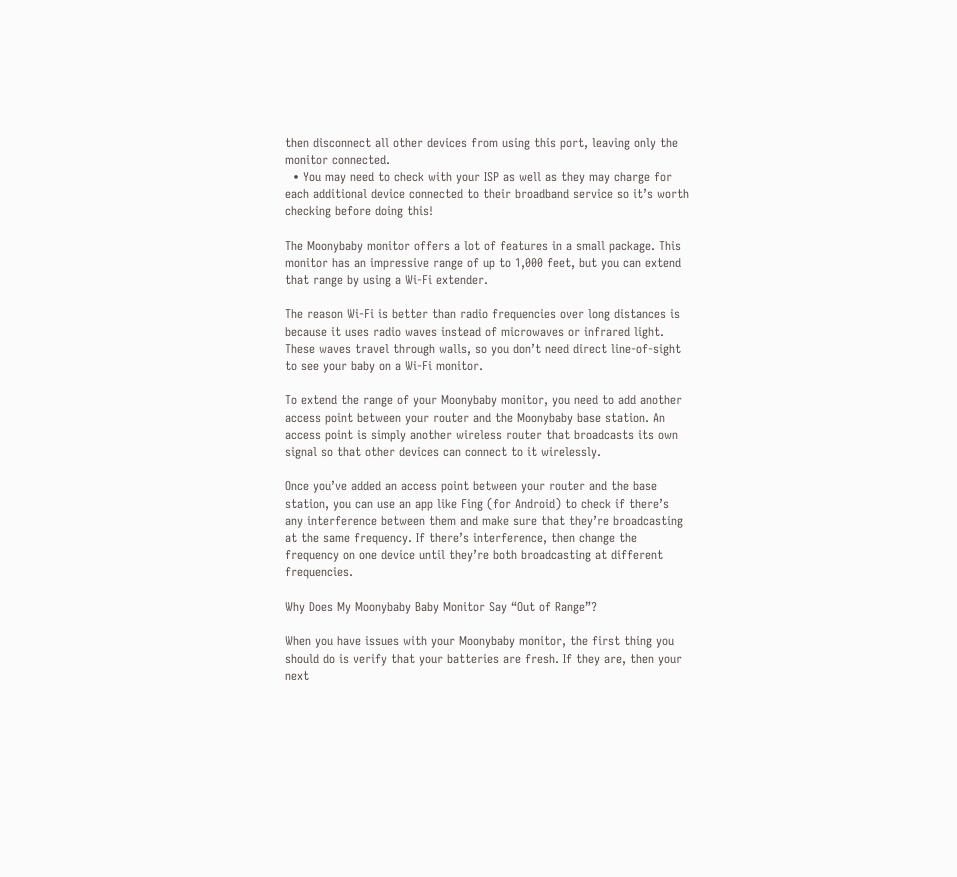then disconnect all other devices from using this port, leaving only the monitor connected.
  • You may need to check with your ISP as well as they may charge for each additional device connected to their broadband service so it’s worth checking before doing this!

The Moonybaby monitor offers a lot of features in a small package. This monitor has an impressive range of up to 1,000 feet, but you can extend that range by using a Wi-Fi extender.

The reason Wi-Fi is better than radio frequencies over long distances is because it uses radio waves instead of microwaves or infrared light. These waves travel through walls, so you don’t need direct line-of-sight to see your baby on a Wi-Fi monitor.

To extend the range of your Moonybaby monitor, you need to add another access point between your router and the Moonybaby base station. An access point is simply another wireless router that broadcasts its own signal so that other devices can connect to it wirelessly.

Once you’ve added an access point between your router and the base station, you can use an app like Fing (for Android) to check if there’s any interference between them and make sure that they’re broadcasting at the same frequency. If there’s interference, then change the frequency on one device until they’re both broadcasting at different frequencies.

Why Does My Moonybaby Baby Monitor Say “Out of Range”?

When you have issues with your Moonybaby monitor, the first thing you should do is verify that your batteries are fresh. If they are, then your next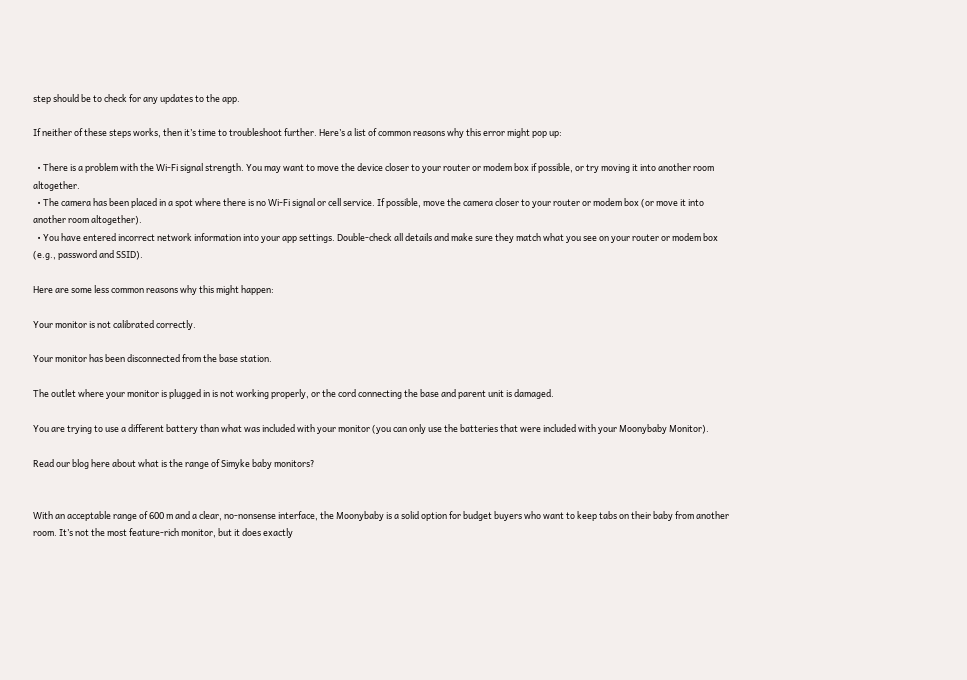step should be to check for any updates to the app.

If neither of these steps works, then it’s time to troubleshoot further. Here’s a list of common reasons why this error might pop up:

  • There is a problem with the Wi-Fi signal strength. You may want to move the device closer to your router or modem box if possible, or try moving it into another room altogether.
  • The camera has been placed in a spot where there is no Wi-Fi signal or cell service. If possible, move the camera closer to your router or modem box (or move it into another room altogether).
  • You have entered incorrect network information into your app settings. Double-check all details and make sure they match what you see on your router or modem box (e.g., password and SSID).

Here are some less common reasons why this might happen:

Your monitor is not calibrated correctly.

Your monitor has been disconnected from the base station.

The outlet where your monitor is plugged in is not working properly, or the cord connecting the base and parent unit is damaged.

You are trying to use a different battery than what was included with your monitor (you can only use the batteries that were included with your Moonybaby Monitor).

Read our blog here about what is the range of Simyke baby monitors?


With an acceptable range of 600 m and a clear, no-nonsense interface, the Moonybaby is a solid option for budget buyers who want to keep tabs on their baby from another room. It’s not the most feature-rich monitor, but it does exactly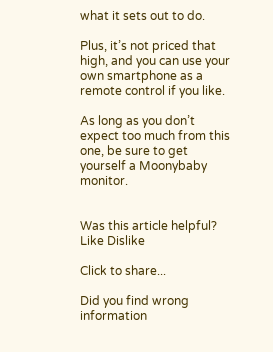what it sets out to do.

Plus, it’s not priced that high, and you can use your own smartphone as a remote control if you like.

As long as you don’t expect too much from this one, be sure to get yourself a Moonybaby monitor.


Was this article helpful? Like Dislike

Click to share...

Did you find wrong information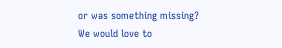or was something missing?
We would love to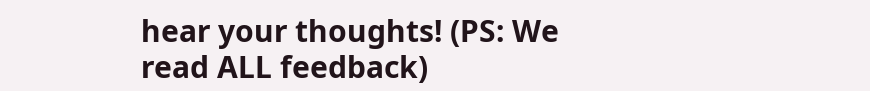hear your thoughts! (PS: We read ALL feedback)